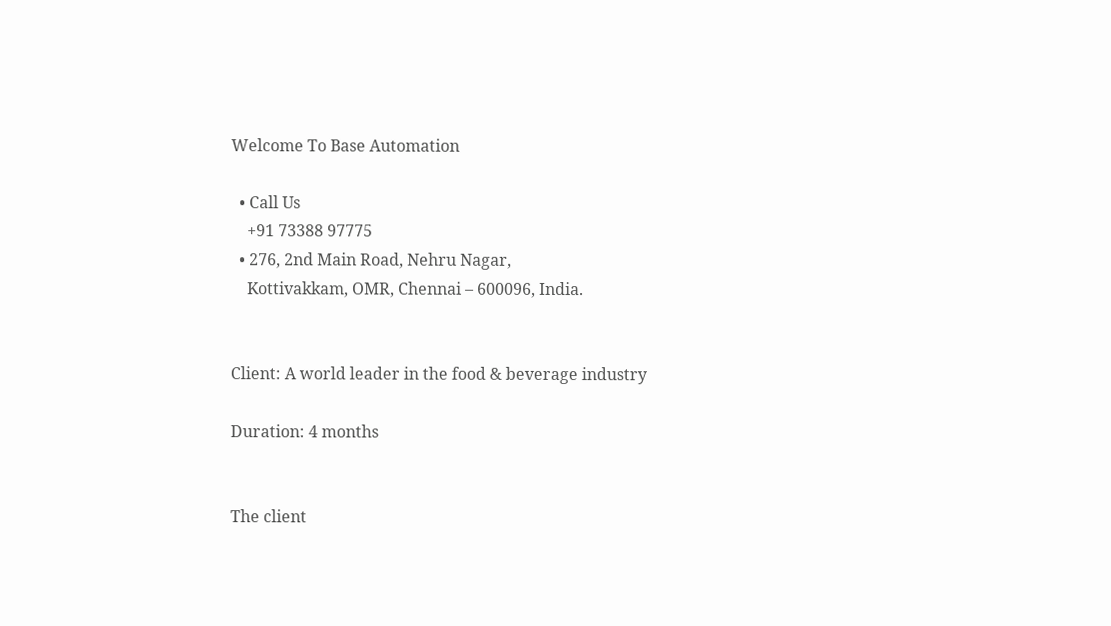Welcome To Base Automation

  • Call Us
    +91 73388 97775
  • 276, 2nd Main Road, Nehru Nagar,
    Kottivakkam, OMR, Chennai – 600096, India.


Client: A world leader in the food & beverage industry

Duration: 4 months


The client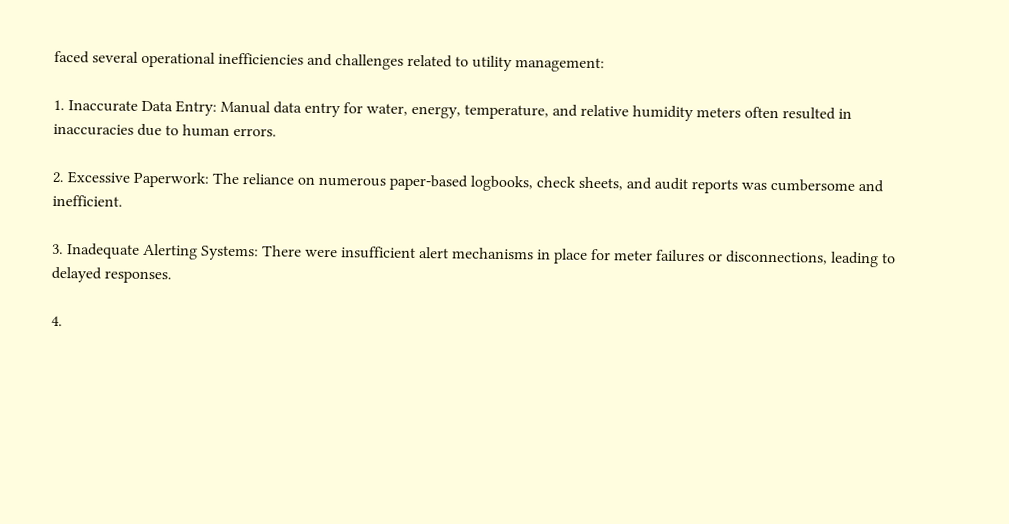faced several operational inefficiencies and challenges related to utility management:

1. Inaccurate Data Entry: Manual data entry for water, energy, temperature, and relative humidity meters often resulted in inaccuracies due to human errors.

2. Excessive Paperwork: The reliance on numerous paper-based logbooks, check sheets, and audit reports was cumbersome and inefficient.

3. Inadequate Alerting Systems: There were insufficient alert mechanisms in place for meter failures or disconnections, leading to delayed responses.

4.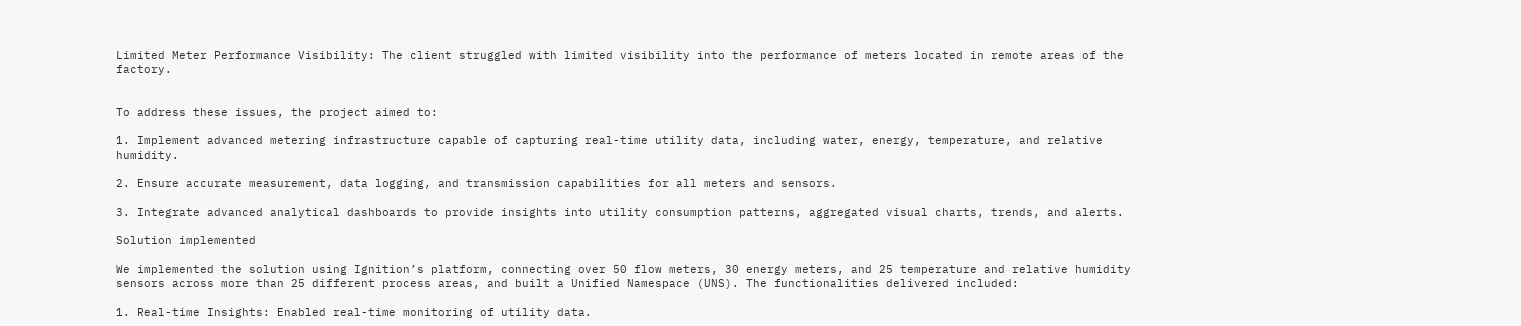Limited Meter Performance Visibility: The client struggled with limited visibility into the performance of meters located in remote areas of the factory.


To address these issues, the project aimed to:

1. Implement advanced metering infrastructure capable of capturing real-time utility data, including water, energy, temperature, and relative humidity.

2. Ensure accurate measurement, data logging, and transmission capabilities for all meters and sensors.

3. Integrate advanced analytical dashboards to provide insights into utility consumption patterns, aggregated visual charts, trends, and alerts.

Solution implemented

We implemented the solution using Ignition’s platform, connecting over 50 flow meters, 30 energy meters, and 25 temperature and relative humidity sensors across more than 25 different process areas, and built a Unified Namespace (UNS). The functionalities delivered included:

1. Real-time Insights: Enabled real-time monitoring of utility data.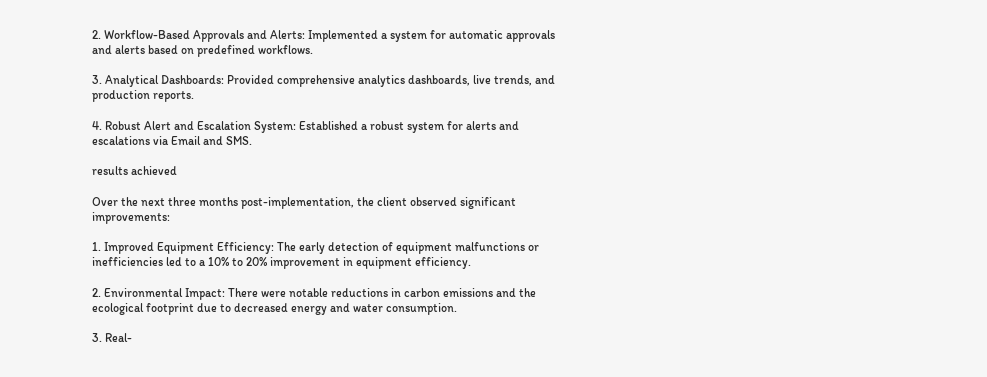2. Workflow-Based Approvals and Alerts: Implemented a system for automatic approvals and alerts based on predefined workflows.

3. Analytical Dashboards: Provided comprehensive analytics dashboards, live trends, and production reports.

4. Robust Alert and Escalation System: Established a robust system for alerts and escalations via Email and SMS.

results achieved

Over the next three months post-implementation, the client observed significant improvements:

1. Improved Equipment Efficiency: The early detection of equipment malfunctions or inefficiencies led to a 10% to 20% improvement in equipment efficiency.

2. Environmental Impact: There were notable reductions in carbon emissions and the ecological footprint due to decreased energy and water consumption.

3. Real-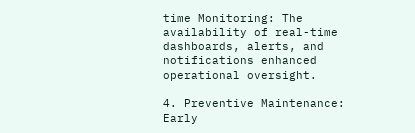time Monitoring: The availability of real-time dashboards, alerts, and notifications enhanced operational oversight.

4. Preventive Maintenance: Early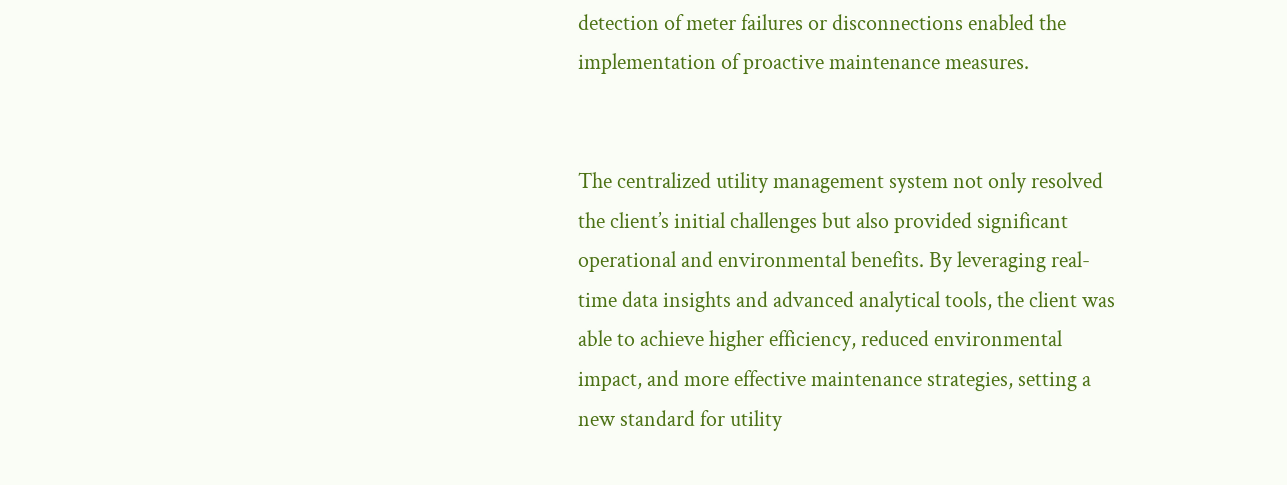detection of meter failures or disconnections enabled the implementation of proactive maintenance measures.


The centralized utility management system not only resolved the client’s initial challenges but also provided significant operational and environmental benefits. By leveraging real-time data insights and advanced analytical tools, the client was able to achieve higher efficiency, reduced environmental impact, and more effective maintenance strategies, setting a new standard for utility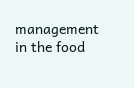management in the food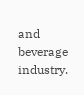and beverage industry.